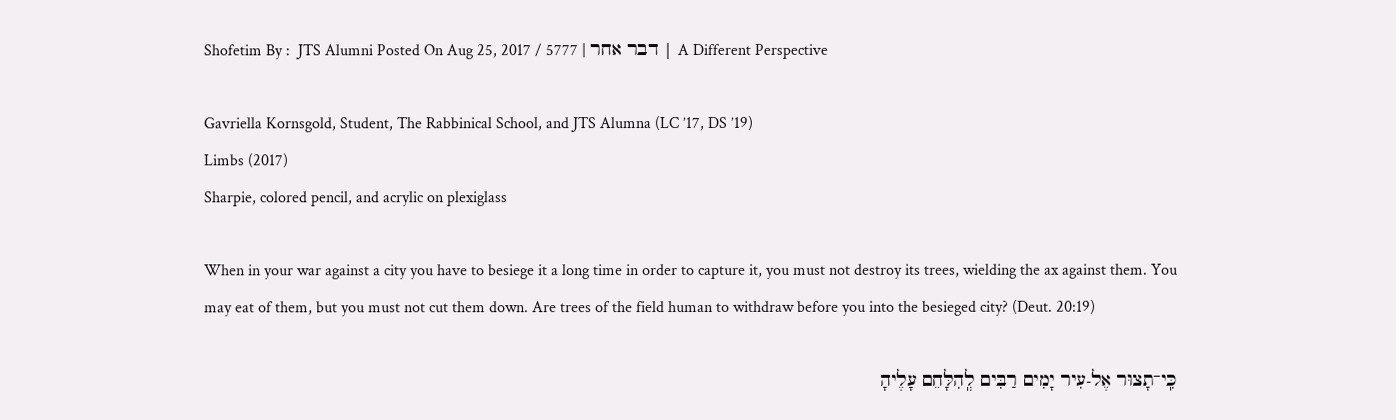Shofetim By :  JTS Alumni Posted On Aug 25, 2017 / 5777 | דבר אחר | A Different Perspective

Gavriella Kornsgold, Student, The Rabbinical School, and JTS Alumna (LC ’17, DS ’19)
Limbs (2017)
Sharpie, colored pencil, and acrylic on plexiglass

When in your war against a city you have to besiege it a long time in order to capture it, you must not destroy its trees, wielding the ax against them. You may eat of them, but you must not cut them down. Are trees of the field human to withdraw before you into the besieged city? (Deut. 20:19)

כִּֽי־תָצוּר אֶל-עִיר יָמִים רַבִּים לְֽהִלָּחֵם עָלֶיהָ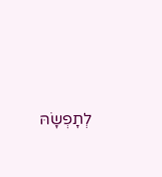לְתָפְשָׂהּ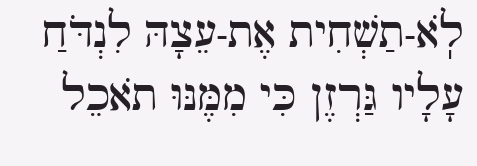לֹֽא-תַשְׁחִית אֶת-עֵצָהּ לִנְדֹּחַ עָלָיו גַּרְזֶן כִּי מִמֶּנּוּ תֹאכֵל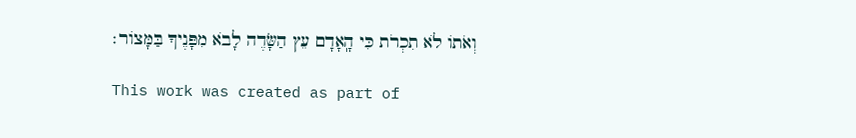וְאֹתוֹ לֹא תִכְרֹת כִּי הָֽאָדָם עֵץ הַשָּׂדֶה לָבֹא מִפָּנֶיךָ בַּמָּצוֹר׃

This work was created as part of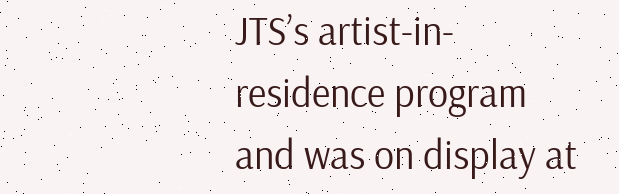JTS’s artist-in-residence program and was on display at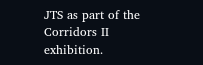JTS as part of the Corridors II exhibition.